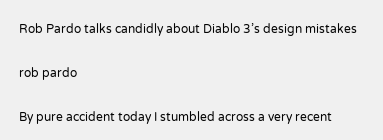Rob Pardo talks candidly about Diablo 3’s design mistakes

rob pardo

By pure accident today I stumbled across a very recent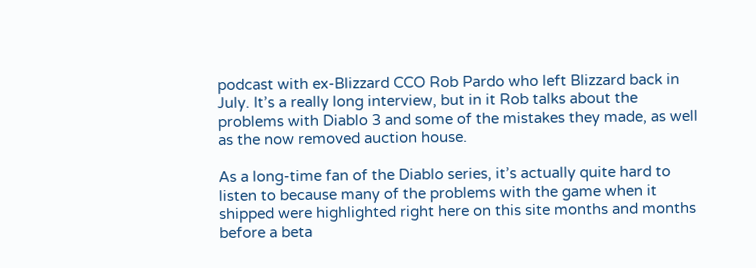podcast with ex-Blizzard CCO Rob Pardo who left Blizzard back in July. It’s a really long interview, but in it Rob talks about the problems with Diablo 3 and some of the mistakes they made, as well as the now removed auction house.

As a long-time fan of the Diablo series, it’s actually quite hard to listen to because many of the problems with the game when it shipped were highlighted right here on this site months and months before a beta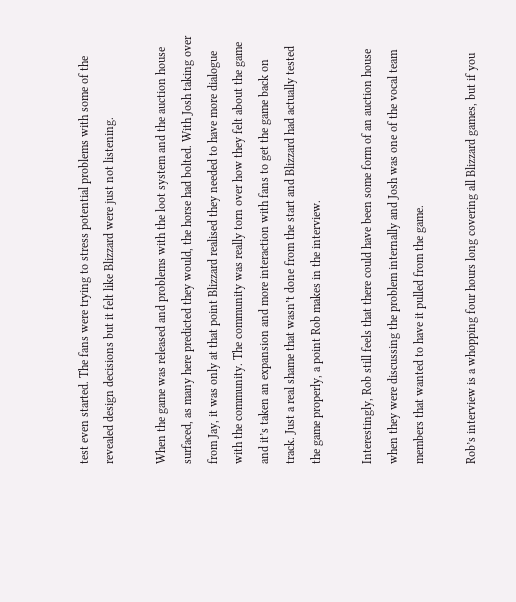test even started. The fans were trying to stress potential problems with some of the revealed design decisions but it felt like Blizzard were just not listening.

When the game was released and problems with the loot system and the auction house surfaced, as many here predicted they would, the horse had bolted. With Josh taking over from Jay, it was only at that point Blizzard realised they needed to have more dialogue with the community. The community was really torn over how they felt about the game and it’s taken an expansion and more interaction with fans to get the game back on track. Just a real shame that wasn’t done from the start and Blizzard had actually tested the game properly, a point Rob makes in the interview.

Interestingly, Rob still feels that there could have been some form of an auction house when they were discussing the problem internally and Josh was one of the vocal team members that wanted to have it pulled from the game.

Rob’s interview is a whopping four hours long covering all Blizzard games, but if you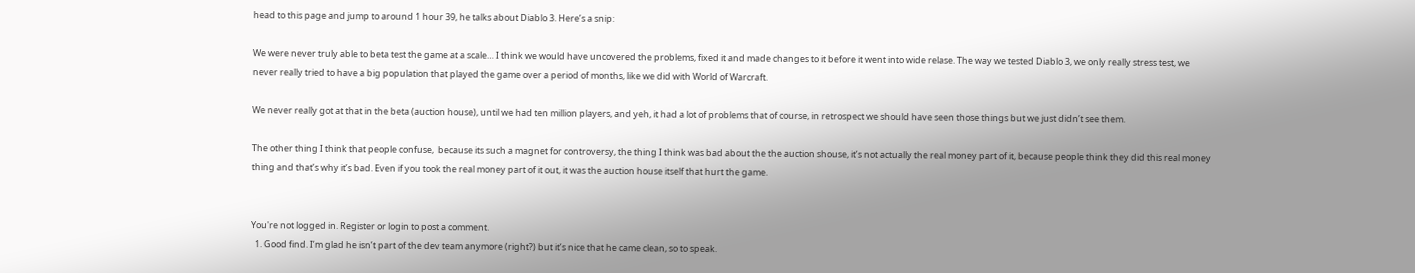head to this page and jump to around 1 hour 39, he talks about Diablo 3. Here’s a snip:

We were never truly able to beta test the game at a scale… I think we would have uncovered the problems, fixed it and made changes to it before it went into wide relase. The way we tested Diablo 3, we only really stress test, we never really tried to have a big population that played the game over a period of months, like we did with World of Warcraft.

We never really got at that in the beta (auction house), until we had ten million players, and yeh, it had a lot of problems that of course, in retrospect we should have seen those things but we just didn’t see them.

The other thing I think that people confuse,  because its such a magnet for controversy, the thing I think was bad about the the auction shouse, it’s not actually the real money part of it, because people think they did this real money thing and that’s why it’s bad. Even if you took the real money part of it out, it was the auction house itself that hurt the game.


You're not logged in. Register or login to post a comment.
  1. Good find. I’m glad he isn’t part of the dev team anymore (right?) but it’s nice that he came clean, so to speak.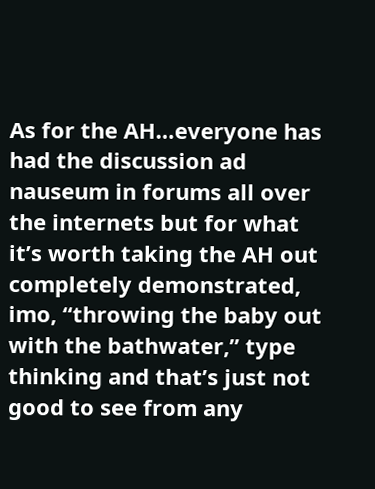As for the AH…everyone has had the discussion ad nauseum in forums all over the internets but for what it’s worth taking the AH out completely demonstrated, imo, “throwing the baby out with the bathwater,” type thinking and that’s just not good to see from any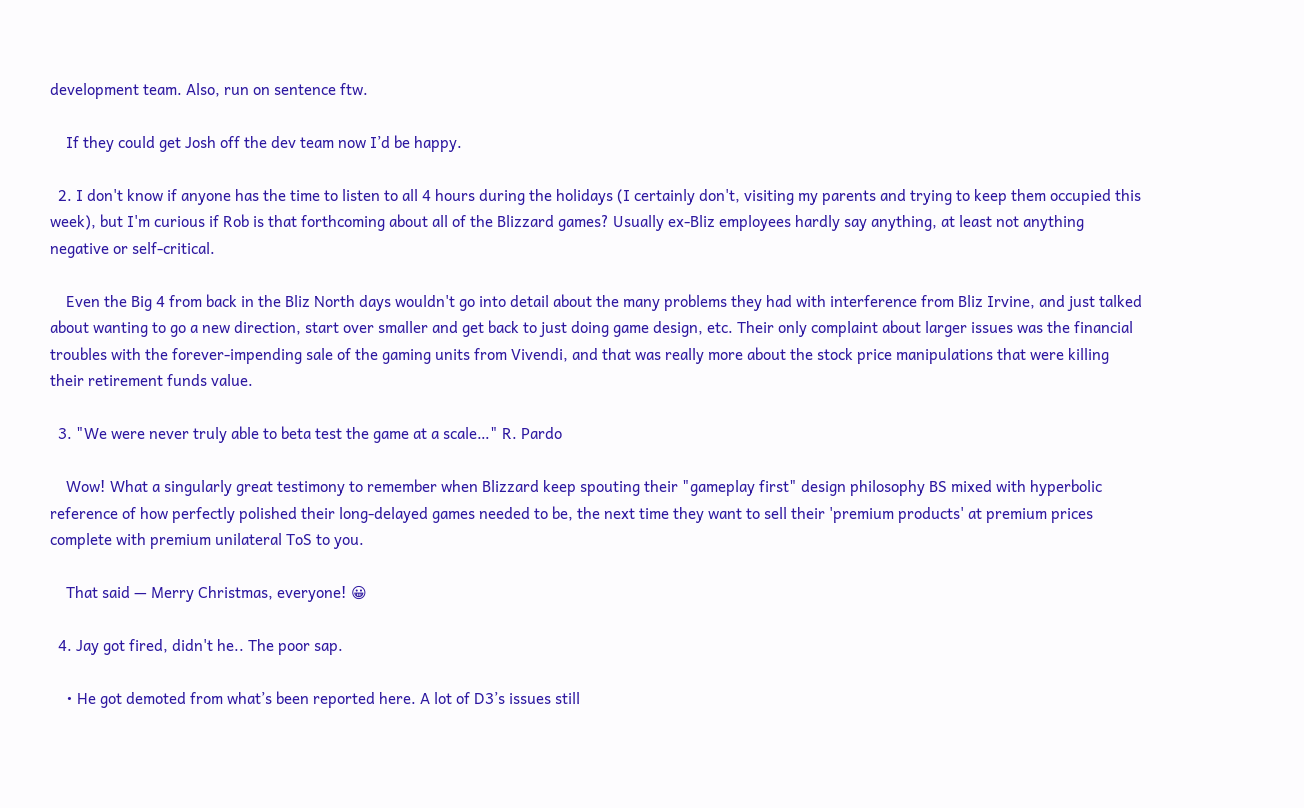development team. Also, run on sentence ftw.

    If they could get Josh off the dev team now I’d be happy.

  2. I don't know if anyone has the time to listen to all 4 hours during the holidays (I certainly don't, visiting my parents and trying to keep them occupied this week), but I'm curious if Rob is that forthcoming about all of the Blizzard games? Usually ex-Bliz employees hardly say anything, at least not anything negative or self-critical.

    Even the Big 4 from back in the Bliz North days wouldn't go into detail about the many problems they had with interference from Bliz Irvine, and just talked about wanting to go a new direction, start over smaller and get back to just doing game design, etc. Their only complaint about larger issues was the financial troubles with the forever-impending sale of the gaming units from Vivendi, and that was really more about the stock price manipulations that were killing their retirement funds value.

  3. "We were never truly able to beta test the game at a scale…" R. Pardo

    Wow! What a singularly great testimony to remember when Blizzard keep spouting their "gameplay first" design philosophy BS mixed with hyperbolic reference of how perfectly polished their long-delayed games needed to be, the next time they want to sell their 'premium products' at premium prices complete with premium unilateral ToS to you.

    That said — Merry Christmas, everyone! 😀

  4. Jay got fired, didn't he.. The poor sap.

    • He got demoted from what’s been reported here. A lot of D3’s issues still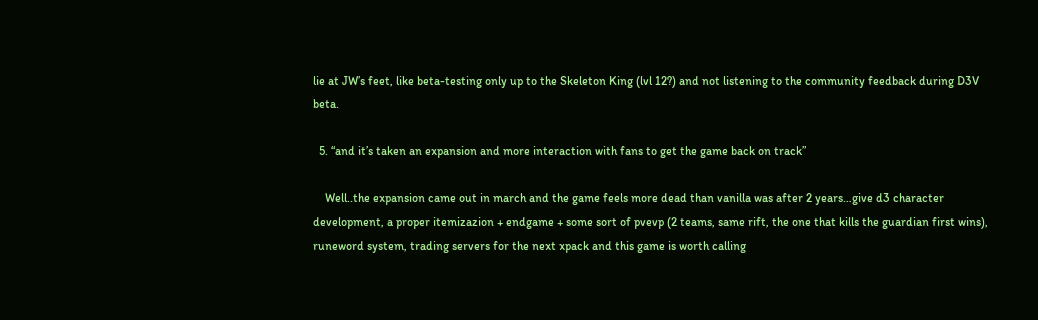lie at JW’s feet, like beta-testing only up to the Skeleton King (lvl 12?) and not listening to the community feedback during D3V beta.

  5. “and it’s taken an expansion and more interaction with fans to get the game back on track”

    Well..the expansion came out in march and the game feels more dead than vanilla was after 2 years…give d3 character development, a proper itemizazion + endgame + some sort of pvevp (2 teams, same rift, the one that kills the guardian first wins), runeword system, trading servers for the next xpack and this game is worth calling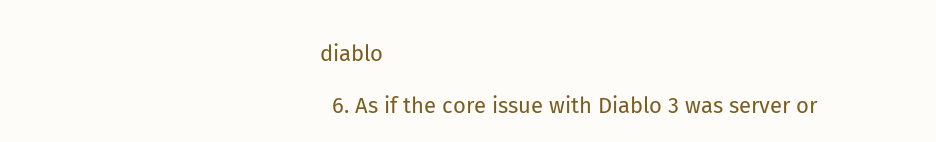diablo

  6. As if the core issue with Diablo 3 was server or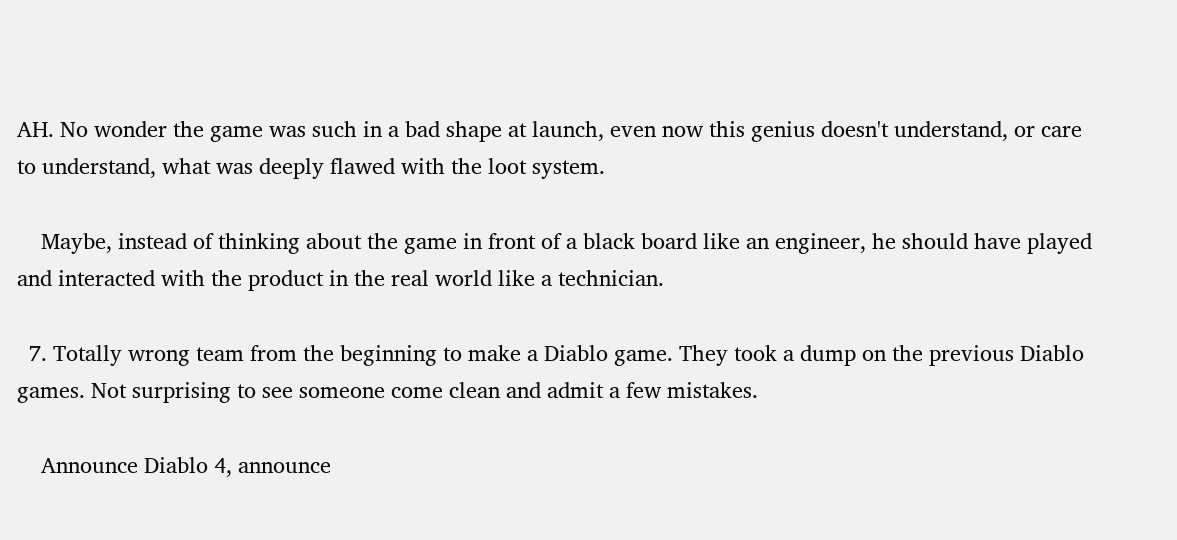AH. No wonder the game was such in a bad shape at launch, even now this genius doesn't understand, or care to understand, what was deeply flawed with the loot system.

    Maybe, instead of thinking about the game in front of a black board like an engineer, he should have played and interacted with the product in the real world like a technician.

  7. Totally wrong team from the beginning to make a Diablo game. They took a dump on the previous Diablo games. Not surprising to see someone come clean and admit a few mistakes.

    Announce Diablo 4, announce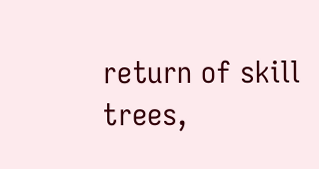return of skill trees,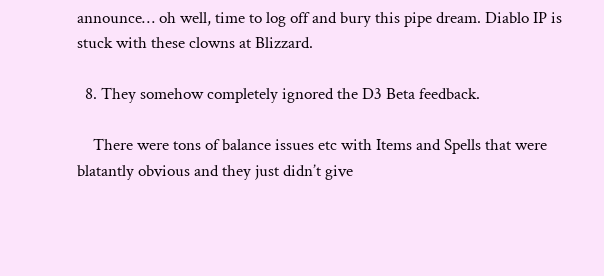announce… oh well, time to log off and bury this pipe dream. Diablo IP is stuck with these clowns at Blizzard.

  8. They somehow completely ignored the D3 Beta feedback.

    There were tons of balance issues etc with Items and Spells that were blatantly obvious and they just didn’t give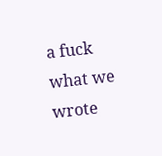a fuck what we wrote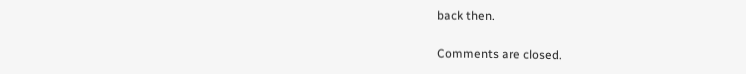back then.

Comments are closed.